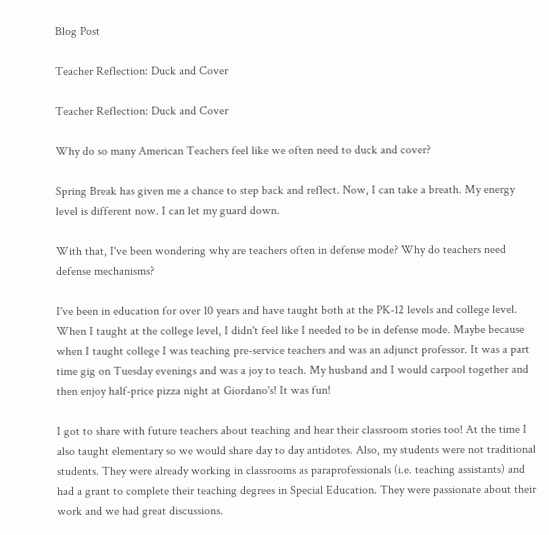Blog Post

Teacher Reflection: Duck and Cover

Teacher Reflection: Duck and Cover

Why do so many American Teachers feel like we often need to duck and cover?

Spring Break has given me a chance to step back and reflect. Now, I can take a breath. My energy level is different now. I can let my guard down.

With that, I've been wondering why are teachers often in defense mode? Why do teachers need defense mechanisms?

I've been in education for over 10 years and have taught both at the PK-12 levels and college level. When I taught at the college level, I didn't feel like I needed to be in defense mode. Maybe because when I taught college I was teaching pre-service teachers and was an adjunct professor. It was a part time gig on Tuesday evenings and was a joy to teach. My husband and I would carpool together and then enjoy half-price pizza night at Giordano's! It was fun!

I got to share with future teachers about teaching and hear their classroom stories too! At the time I also taught elementary so we would share day to day antidotes. Also, my students were not traditional students. They were already working in classrooms as paraprofessionals (i.e. teaching assistants) and had a grant to complete their teaching degrees in Special Education. They were passionate about their work and we had great discussions.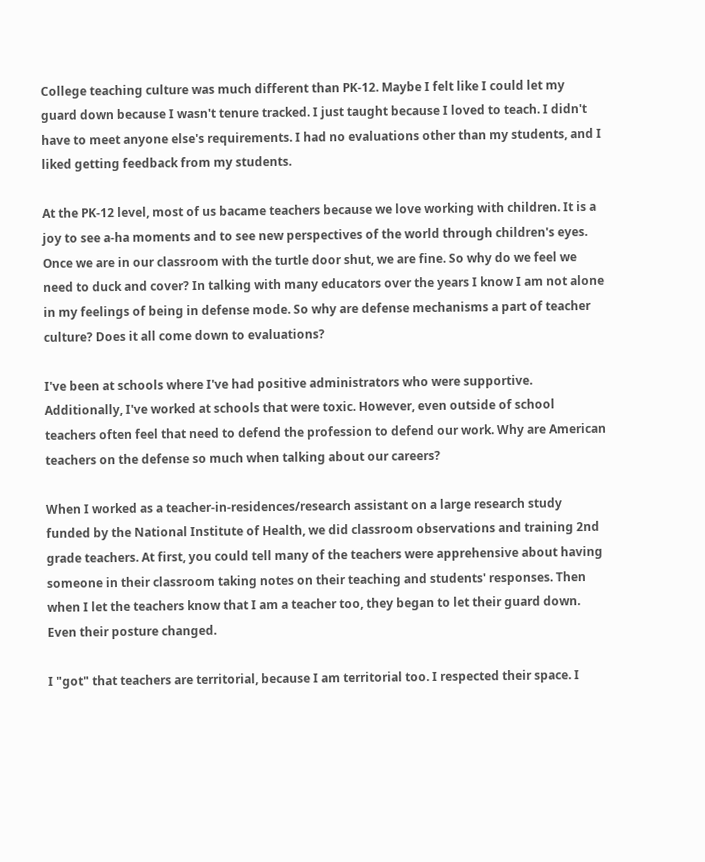College teaching culture was much different than PK-12. Maybe I felt like I could let my guard down because I wasn't tenure tracked. I just taught because I loved to teach. I didn't have to meet anyone else's requirements. I had no evaluations other than my students, and I liked getting feedback from my students.

At the PK-12 level, most of us bacame teachers because we love working with children. It is a joy to see a-ha moments and to see new perspectives of the world through children's eyes. Once we are in our classroom with the turtle door shut, we are fine. So why do we feel we need to duck and cover? In talking with many educators over the years I know I am not alone in my feelings of being in defense mode. So why are defense mechanisms a part of teacher culture? Does it all come down to evaluations?

I've been at schools where I've had positive administrators who were supportive. Additionally, I've worked at schools that were toxic. However, even outside of school teachers often feel that need to defend the profession to defend our work. Why are American teachers on the defense so much when talking about our careers?

When I worked as a teacher-in-residences/research assistant on a large research study funded by the National Institute of Health, we did classroom observations and training 2nd grade teachers. At first, you could tell many of the teachers were apprehensive about having someone in their classroom taking notes on their teaching and students' responses. Then when I let the teachers know that I am a teacher too, they began to let their guard down. Even their posture changed.

I "got" that teachers are territorial, because I am territorial too. I respected their space. I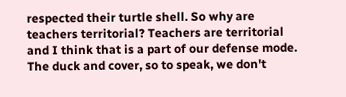respected their turtle shell. So why are teachers territorial? Teachers are territorial and I think that is a part of our defense mode. The duck and cover, so to speak, we don't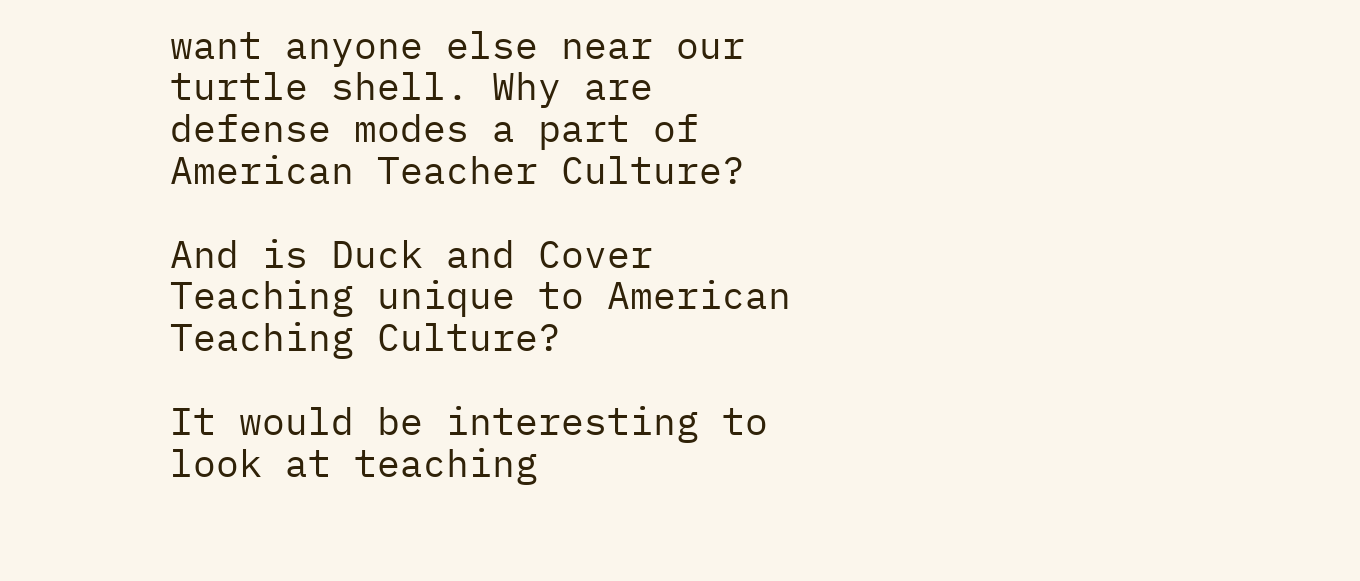want anyone else near our turtle shell. Why are defense modes a part of American Teacher Culture?

And is Duck and Cover Teaching unique to American Teaching Culture?

It would be interesting to look at teaching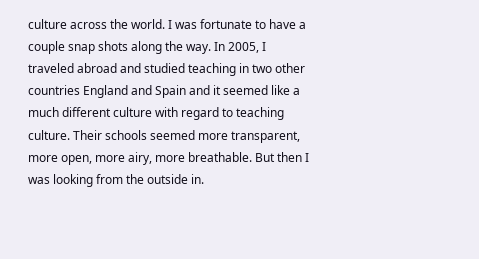culture across the world. I was fortunate to have a couple snap shots along the way. In 2005, I traveled abroad and studied teaching in two other countries England and Spain and it seemed like a much different culture with regard to teaching culture. Their schools seemed more transparent, more open, more airy, more breathable. But then I was looking from the outside in.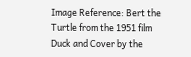Image Reference: Bert the Turtle from the 1951 film Duck and Cover by the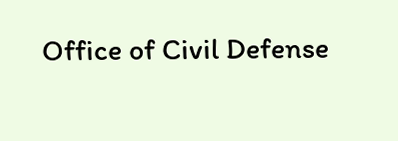Office of Civil Defense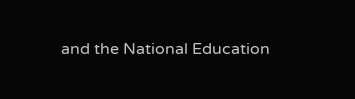and the National Education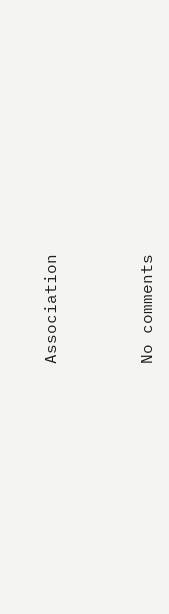Association



No comments